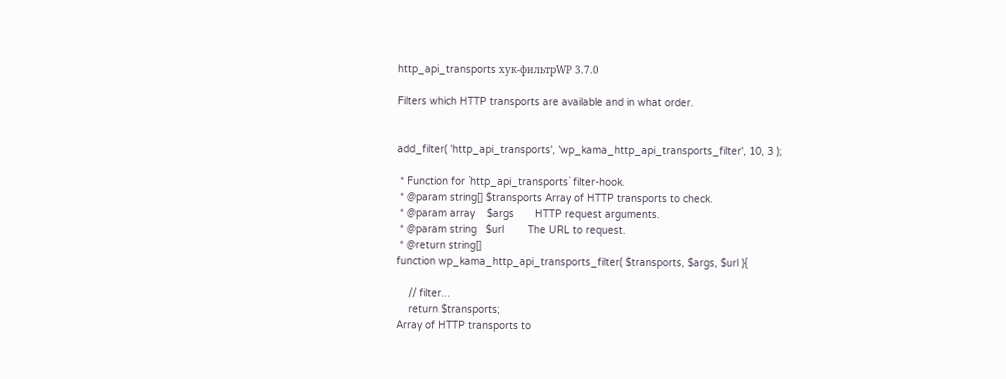http_api_transports хук-фильтрWP 3.7.0

Filters which HTTP transports are available and in what order.


add_filter( 'http_api_transports', 'wp_kama_http_api_transports_filter', 10, 3 );

 * Function for `http_api_transports` filter-hook.
 * @param string[] $transports Array of HTTP transports to check.
 * @param array    $args       HTTP request arguments.
 * @param string   $url        The URL to request.
 * @return string[]
function wp_kama_http_api_transports_filter( $transports, $args, $url ){

    // filter...
    return $transports;
Array of HTTP transports to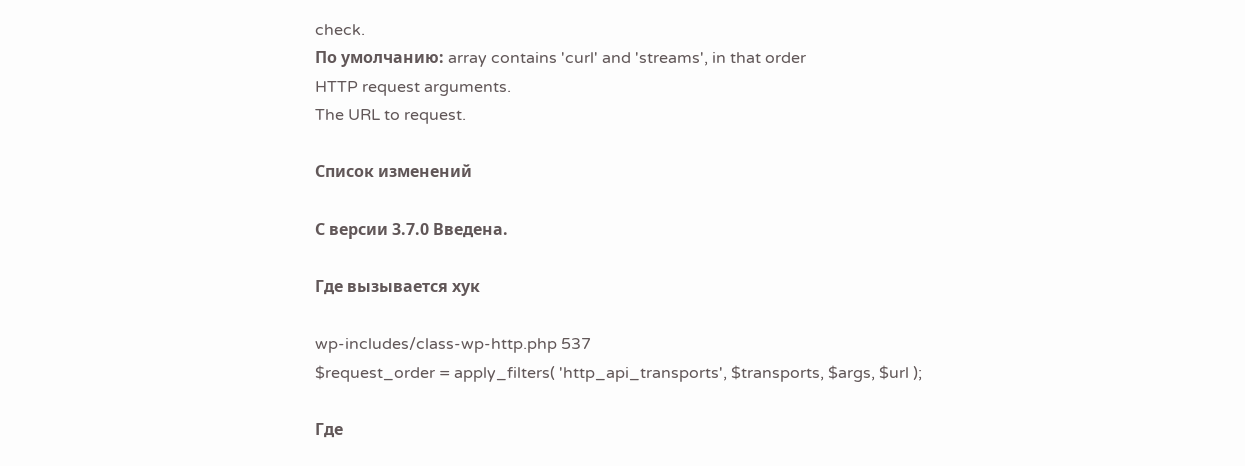check.
По умолчанию: array contains 'curl' and 'streams', in that order
HTTP request arguments.
The URL to request.

Список изменений

С версии 3.7.0 Введена.

Где вызывается хук

wp-includes/class-wp-http.php 537
$request_order = apply_filters( 'http_api_transports', $transports, $args, $url );

Где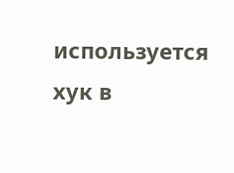используется хук в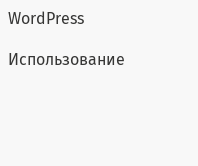WordPress

Использование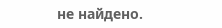не найдено.